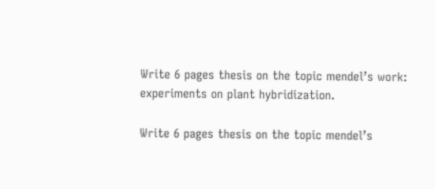Write 6 pages thesis on the topic mendel’s work: experiments on plant hybridization.

Write 6 pages thesis on the topic mendel’s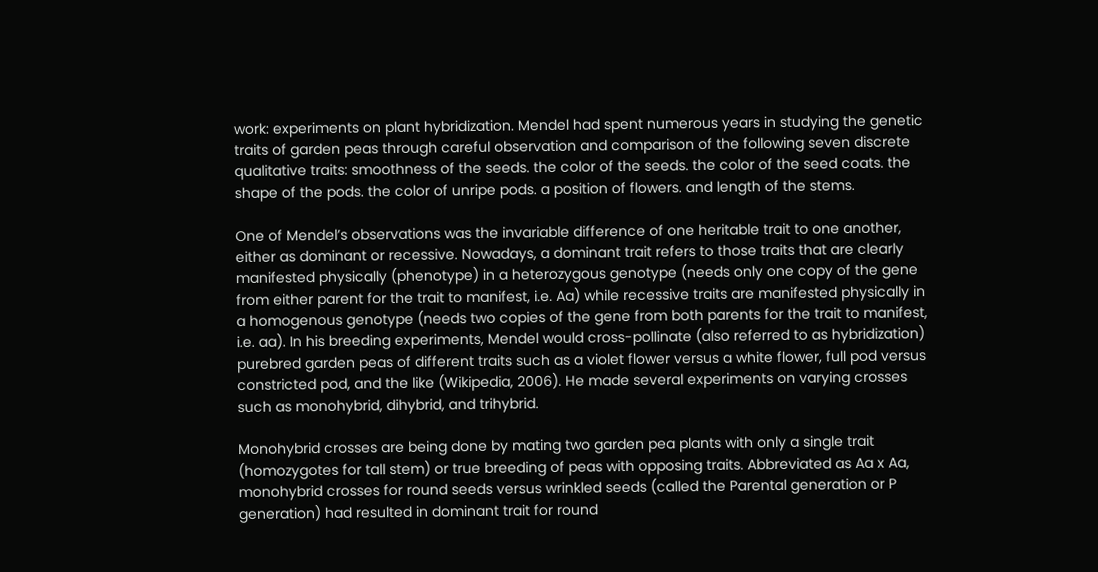work: experiments on plant hybridization. Mendel had spent numerous years in studying the genetic traits of garden peas through careful observation and comparison of the following seven discrete qualitative traits: smoothness of the seeds. the color of the seeds. the color of the seed coats. the shape of the pods. the color of unripe pods. a position of flowers. and length of the stems.

One of Mendel’s observations was the invariable difference of one heritable trait to one another, either as dominant or recessive. Nowadays, a dominant trait refers to those traits that are clearly manifested physically (phenotype) in a heterozygous genotype (needs only one copy of the gene from either parent for the trait to manifest, i.e. Aa) while recessive traits are manifested physically in a homogenous genotype (needs two copies of the gene from both parents for the trait to manifest, i.e. aa). In his breeding experiments, Mendel would cross-pollinate (also referred to as hybridization) purebred garden peas of different traits such as a violet flower versus a white flower, full pod versus constricted pod, and the like (Wikipedia, 2006). He made several experiments on varying crosses such as monohybrid, dihybrid, and trihybrid.

Monohybrid crosses are being done by mating two garden pea plants with only a single trait (homozygotes for tall stem) or true breeding of peas with opposing traits. Abbreviated as Aa x Aa, monohybrid crosses for round seeds versus wrinkled seeds (called the Parental generation or P generation) had resulted in dominant trait for round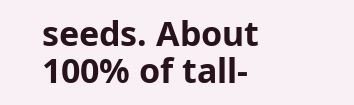seeds. About 100% of tall-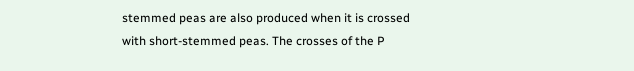stemmed peas are also produced when it is crossed with short-stemmed peas. The crosses of the P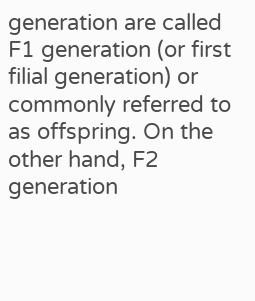generation are called F1 generation (or first filial generation) or commonly referred to as offspring. On the other hand, F2 generation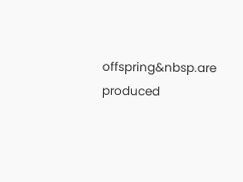offspring&nbsp.are produced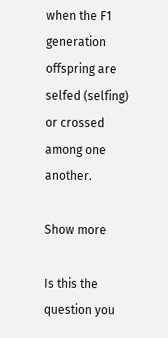when the F1 generation offspring are selfed (selfing) or crossed among one another.

Show more

Is this the question you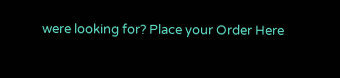were looking for? Place your Order Here